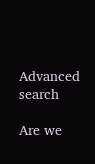Advanced search

Are we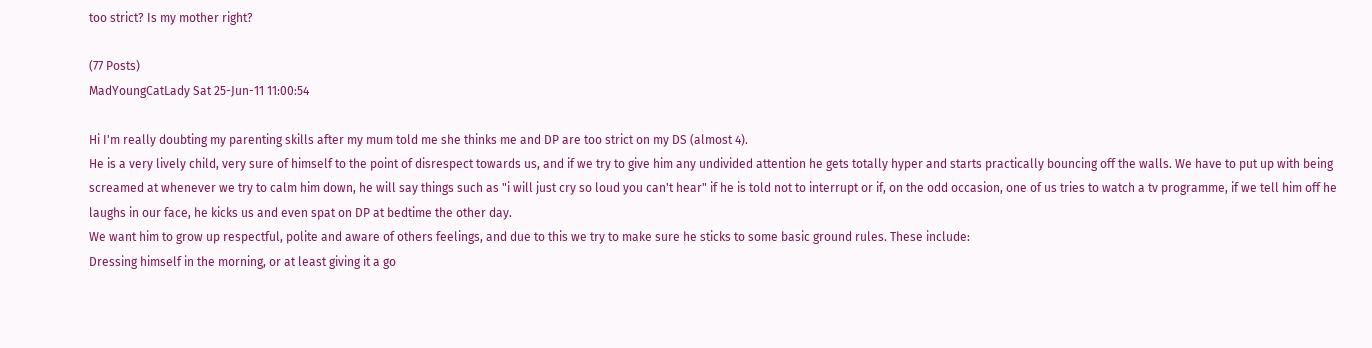too strict? Is my mother right?

(77 Posts)
MadYoungCatLady Sat 25-Jun-11 11:00:54

Hi I'm really doubting my parenting skills after my mum told me she thinks me and DP are too strict on my DS (almost 4).
He is a very lively child, very sure of himself to the point of disrespect towards us, and if we try to give him any undivided attention he gets totally hyper and starts practically bouncing off the walls. We have to put up with being screamed at whenever we try to calm him down, he will say things such as "i will just cry so loud you can't hear" if he is told not to interrupt or if, on the odd occasion, one of us tries to watch a tv programme, if we tell him off he laughs in our face, he kicks us and even spat on DP at bedtime the other day.
We want him to grow up respectful, polite and aware of others feelings, and due to this we try to make sure he sticks to some basic ground rules. These include:
Dressing himself in the morning, or at least giving it a go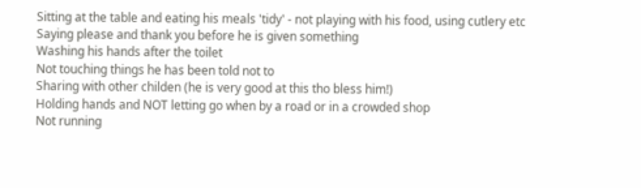Sitting at the table and eating his meals 'tidy' - not playing with his food, using cutlery etc
Saying please and thank you before he is given something
Washing his hands after the toilet
Not touching things he has been told not to
Sharing with other childen (he is very good at this tho bless him!)
Holding hands and NOT letting go when by a road or in a crowded shop
Not running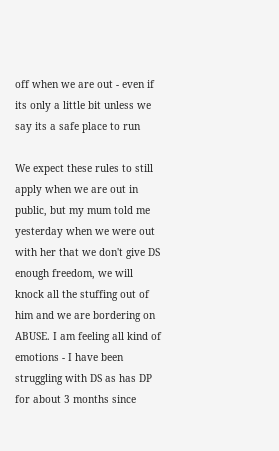off when we are out - even if its only a little bit unless we say its a safe place to run

We expect these rules to still apply when we are out in public, but my mum told me yesterday when we were out with her that we don't give DS enough freedom, we will knock all the stuffing out of him and we are bordering on ABUSE. I am feeling all kind of emotions - I have been struggling with DS as has DP for about 3 months since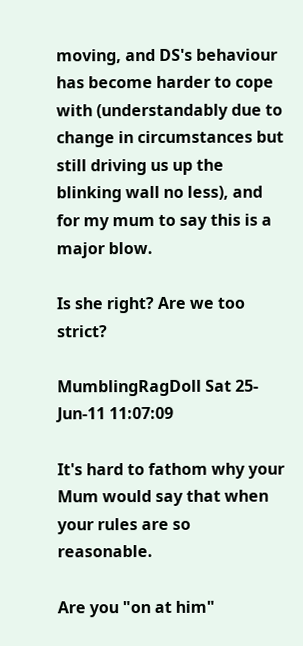moving, and DS's behaviour has become harder to cope with (understandably due to change in circumstances but still driving us up the blinking wall no less), and for my mum to say this is a major blow.

Is she right? Are we too strict?

MumblingRagDoll Sat 25-Jun-11 11:07:09

It's hard to fathom why your Mum would say that when your rules are so reasonable.

Are you "on at him"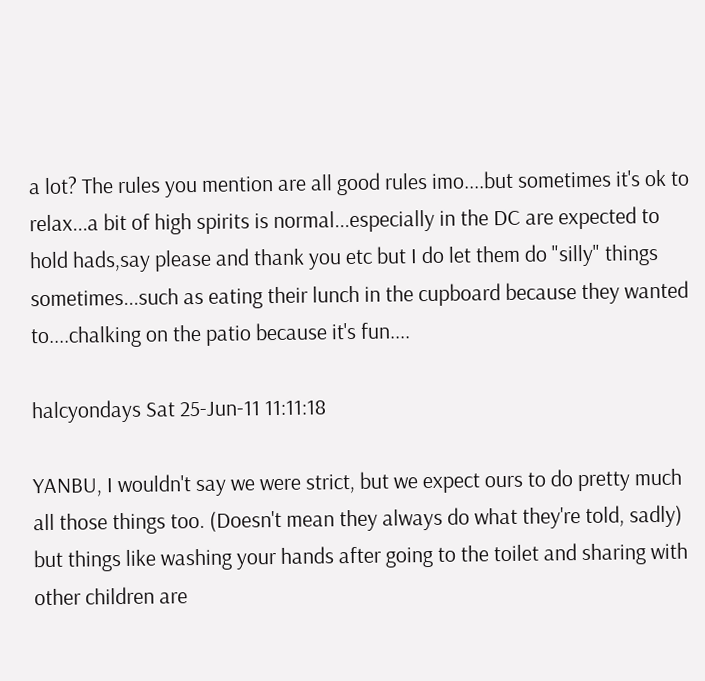a lot? The rules you mention are all good rules imo....but sometimes it's ok to relax...a bit of high spirits is normal...especially in the DC are expected to hold hads,say please and thank you etc but I do let them do "silly" things sometimes...such as eating their lunch in the cupboard because they wanted to....chalking on the patio because it's fun....

halcyondays Sat 25-Jun-11 11:11:18

YANBU, I wouldn't say we were strict, but we expect ours to do pretty much all those things too. (Doesn't mean they always do what they're told, sadly) but things like washing your hands after going to the toilet and sharing with other children are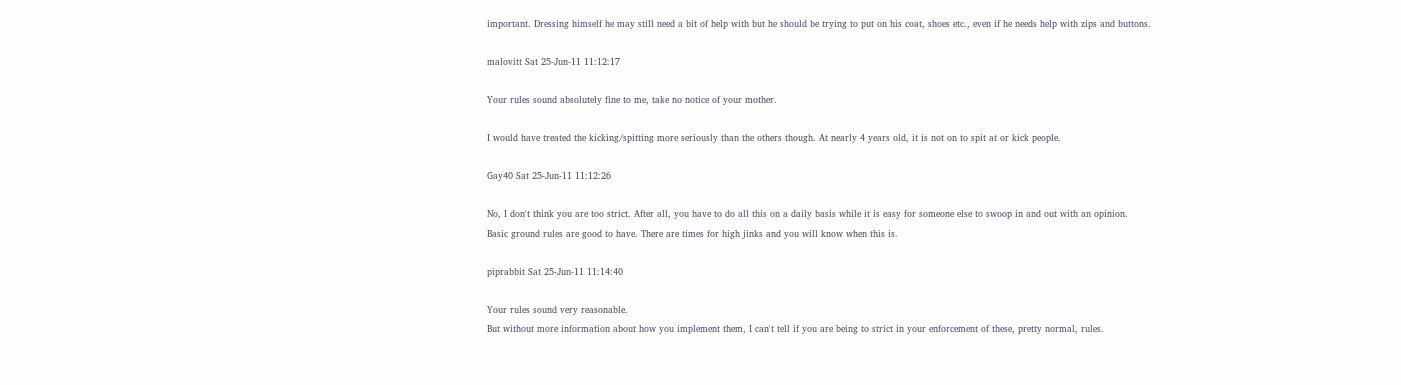important. Dressing himself he may still need a bit of help with but he should be trying to put on his coat, shoes etc., even if he needs help with zips and buttons.

malovitt Sat 25-Jun-11 11:12:17

Your rules sound absolutely fine to me, take no notice of your mother.

I would have treated the kicking/spitting more seriously than the others though. At nearly 4 years old, it is not on to spit at or kick people.

Gay40 Sat 25-Jun-11 11:12:26

No, I don't think you are too strict. After all, you have to do all this on a daily basis while it is easy for someone else to swoop in and out with an opinion.
Basic ground rules are good to have. There are times for high jinks and you will know when this is.

piprabbit Sat 25-Jun-11 11:14:40

Your rules sound very reasonable.
But without more information about how you implement them, I can't tell if you are being to strict in your enforcement of these, pretty normal, rules.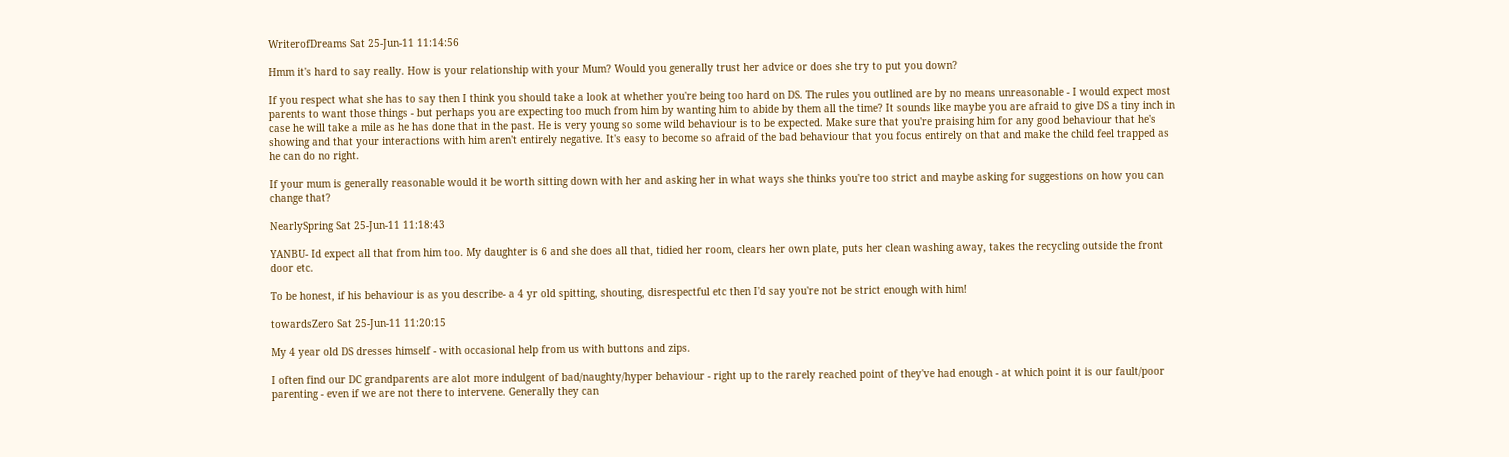WriterofDreams Sat 25-Jun-11 11:14:56

Hmm it's hard to say really. How is your relationship with your Mum? Would you generally trust her advice or does she try to put you down?

If you respect what she has to say then I think you should take a look at whether you're being too hard on DS. The rules you outlined are by no means unreasonable - I would expect most parents to want those things - but perhaps you are expecting too much from him by wanting him to abide by them all the time? It sounds like maybe you are afraid to give DS a tiny inch in case he will take a mile as he has done that in the past. He is very young so some wild behaviour is to be expected. Make sure that you're praising him for any good behaviour that he's showing and that your interactions with him aren't entirely negative. It's easy to become so afraid of the bad behaviour that you focus entirely on that and make the child feel trapped as he can do no right.

If your mum is generally reasonable would it be worth sitting down with her and asking her in what ways she thinks you're too strict and maybe asking for suggestions on how you can change that?

NearlySpring Sat 25-Jun-11 11:18:43

YANBU- Id expect all that from him too. My daughter is 6 and she does all that, tidied her room, clears her own plate, puts her clean washing away, takes the recycling outside the front door etc.

To be honest, if his behaviour is as you describe- a 4 yr old spitting, shouting, disrespectful etc then I'd say you're not be strict enough with him!

towardsZero Sat 25-Jun-11 11:20:15

My 4 year old DS dresses himself - with occasional help from us with buttons and zips.

I often find our DC grandparents are alot more indulgent of bad/naughty/hyper behaviour - right up to the rarely reached point of they've had enough - at which point it is our fault/poor parenting - even if we are not there to intervene. Generally they can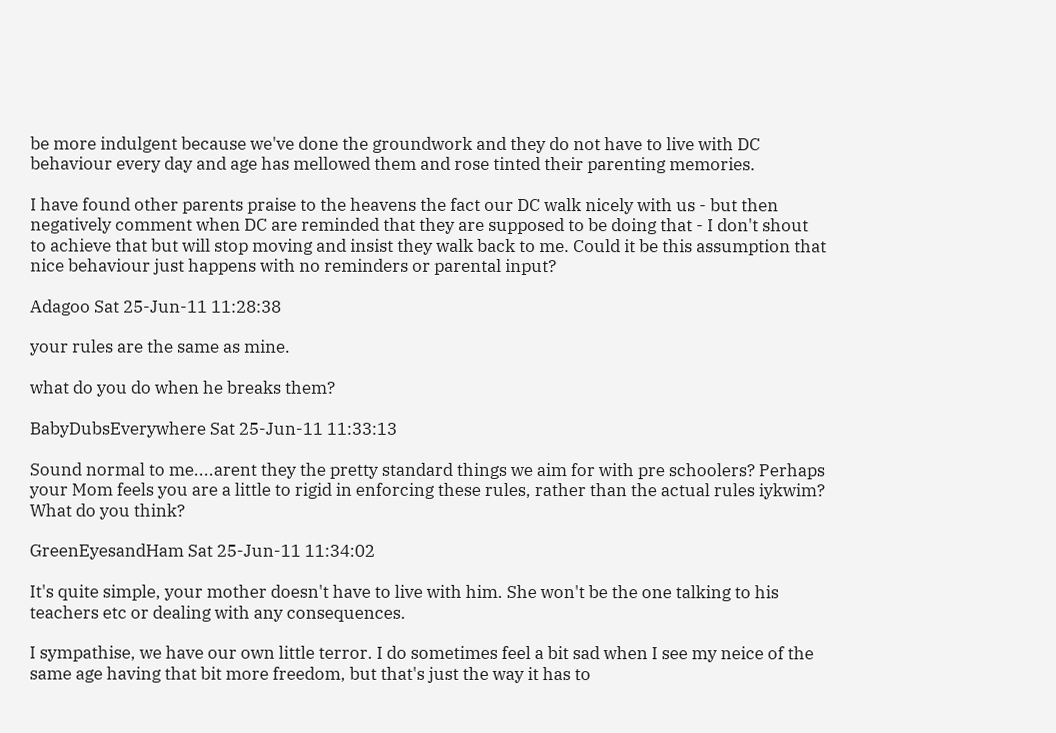be more indulgent because we've done the groundwork and they do not have to live with DC behaviour every day and age has mellowed them and rose tinted their parenting memories.

I have found other parents praise to the heavens the fact our DC walk nicely with us - but then negatively comment when DC are reminded that they are supposed to be doing that - I don't shout to achieve that but will stop moving and insist they walk back to me. Could it be this assumption that nice behaviour just happens with no reminders or parental input?

Adagoo Sat 25-Jun-11 11:28:38

your rules are the same as mine.

what do you do when he breaks them?

BabyDubsEverywhere Sat 25-Jun-11 11:33:13

Sound normal to me....arent they the pretty standard things we aim for with pre schoolers? Perhaps your Mom feels you are a little to rigid in enforcing these rules, rather than the actual rules iykwim? What do you think?

GreenEyesandHam Sat 25-Jun-11 11:34:02

It's quite simple, your mother doesn't have to live with him. She won't be the one talking to his teachers etc or dealing with any consequences.

I sympathise, we have our own little terror. I do sometimes feel a bit sad when I see my neice of the same age having that bit more freedom, but that's just the way it has to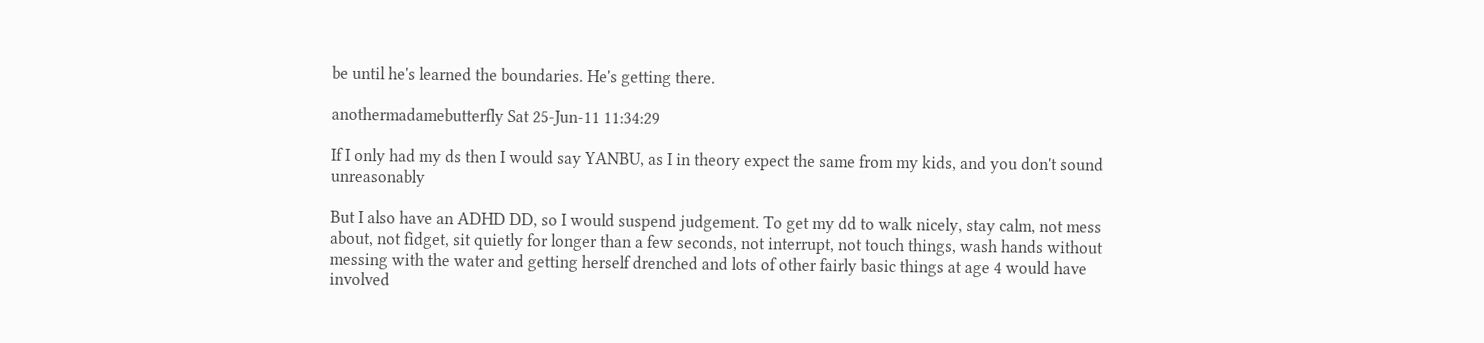be until he's learned the boundaries. He's getting there.

anothermadamebutterfly Sat 25-Jun-11 11:34:29

If I only had my ds then I would say YANBU, as I in theory expect the same from my kids, and you don't sound unreasonably

But I also have an ADHD DD, so I would suspend judgement. To get my dd to walk nicely, stay calm, not mess about, not fidget, sit quietly for longer than a few seconds, not interrupt, not touch things, wash hands without messing with the water and getting herself drenched and lots of other fairly basic things at age 4 would have involved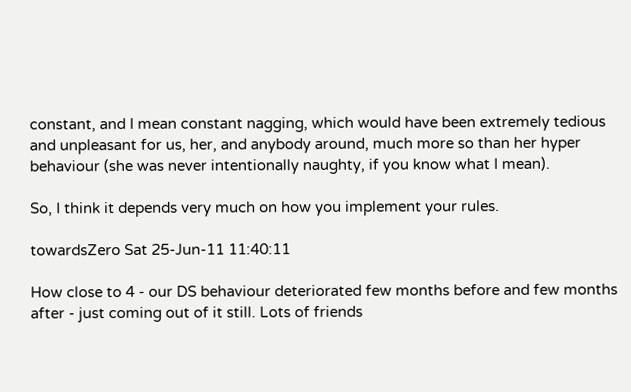constant, and I mean constant nagging, which would have been extremely tedious and unpleasant for us, her, and anybody around, much more so than her hyper behaviour (she was never intentionally naughty, if you know what I mean).

So, I think it depends very much on how you implement your rules.

towardsZero Sat 25-Jun-11 11:40:11

How close to 4 - our DS behaviour deteriorated few months before and few months after - just coming out of it still. Lots of friends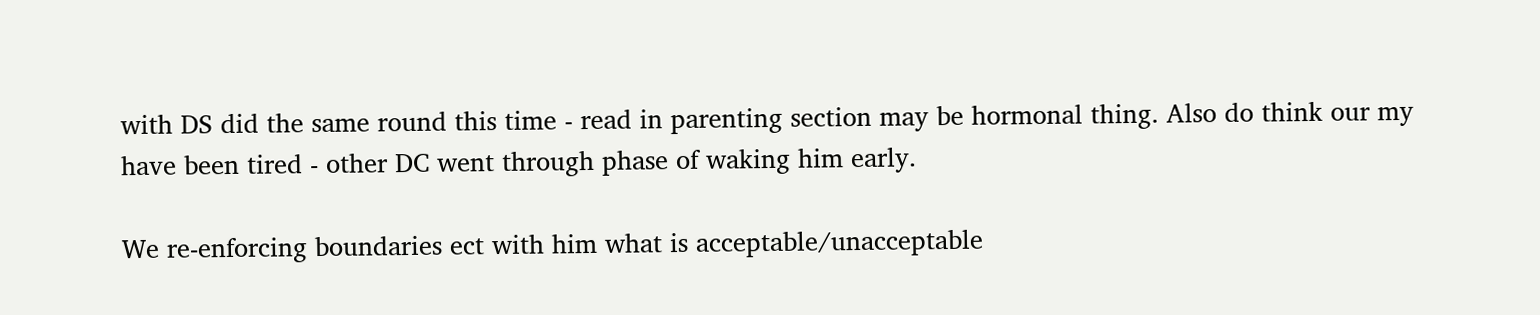with DS did the same round this time - read in parenting section may be hormonal thing. Also do think our my have been tired - other DC went through phase of waking him early.

We re-enforcing boundaries ect with him what is acceptable/unacceptable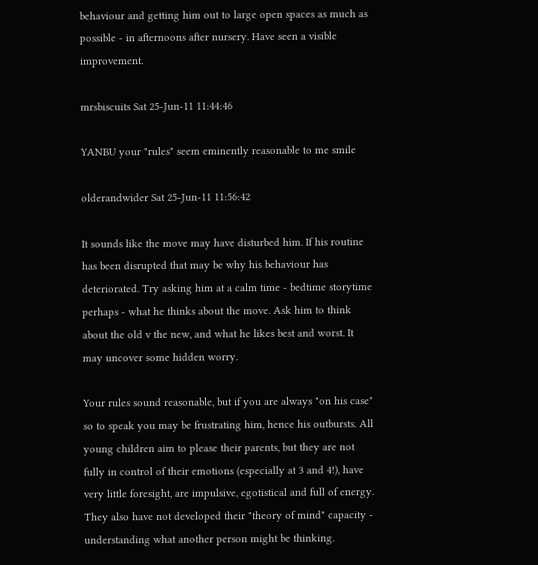behaviour and getting him out to large open spaces as much as possible - in afternoons after nursery. Have seen a visible improvement.

mrsbiscuits Sat 25-Jun-11 11:44:46

YANBU your "rules" seem eminently reasonable to me smile

olderandwider Sat 25-Jun-11 11:56:42

It sounds like the move may have disturbed him. If his routine has been disrupted that may be why his behaviour has deteriorated. Try asking him at a calm time - bedtime storytime perhaps - what he thinks about the move. Ask him to think about the old v the new, and what he likes best and worst. It may uncover some hidden worry.

Your rules sound reasonable, but if you are always "on his case" so to speak you may be frustrating him, hence his outbursts. All young children aim to please their parents, but they are not fully in control of their emotions (especially at 3 and 4!), have very little foresight, are impulsive, egotistical and full of energy. They also have not developed their "theory of mind" capacity - understanding what another person might be thinking.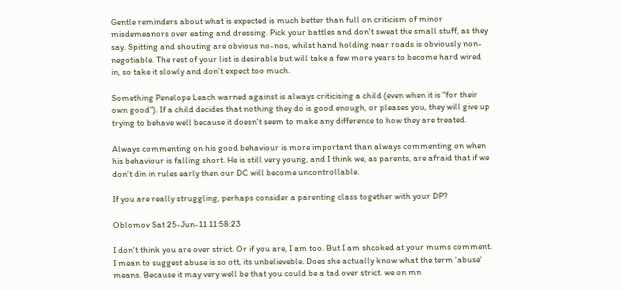Gentle reminders about what is expected is much better than full on criticism of minor misdemeanors over eating and dressing. Pick your battles and don't sweat the small stuff, as they say. Spitting and shouting are obvious no-nos, whilst hand holding near roads is obviously non-negotiable. The rest of your list is desirable but will take a few more years to become hard wired in, so take it slowly and don't expect too much.

Something Penelope Leach warned against is always criticising a child (even when it is "for their own good"). If a child decides that nothing they do is good enough, or pleases you, they will give up trying to behave well because it doesn't seem to make any difference to how they are treated.

Always commenting on his good behaviour is more important than always commenting on when his behaviour is falling short. He is still very young, and I think we, as parents, are afraid that if we don't din in rules early then our DC will become uncontrollable.

If you are really struggling, perhaps consider a parenting class together with your DP?

Oblomov Sat 25-Jun-11 11:58:23

I don't think you are over strict. Or if you are, I am too. But I am shcoked at your mums comment. I mean to suggest abuse is so ott, its unbelieveble. Does she actually know what the term 'abuse' means. Because it may very well be that you could be a tad over strict. we on mn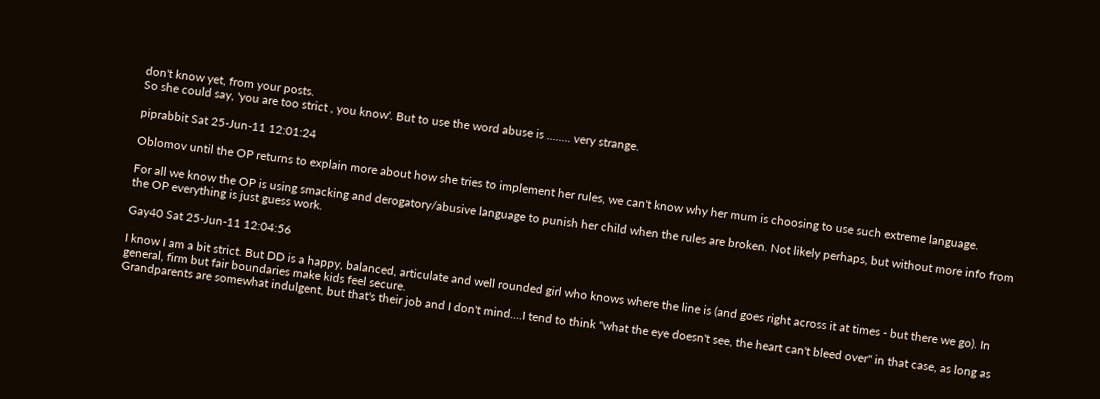don't know yet, from your posts.
So she could say, 'you are too strict , you know'. But to use the word abuse is ........ very strange.

piprabbit Sat 25-Jun-11 12:01:24

Oblomov until the OP returns to explain more about how she tries to implement her rules, we can't know why her mum is choosing to use such extreme language.

For all we know the OP is using smacking and derogatory/abusive language to punish her child when the rules are broken. Not likely perhaps, but without more info from the OP everything is just guess work.

Gay40 Sat 25-Jun-11 12:04:56

I know I am a bit strict. But DD is a happy, balanced, articulate and well rounded girl who knows where the line is (and goes right across it at times - but there we go). In general, firm but fair boundaries make kids feel secure.
Grandparents are somewhat indulgent, but that's their job and I don't mind....I tend to think "what the eye doesn't see, the heart can't bleed over" in that case, as long as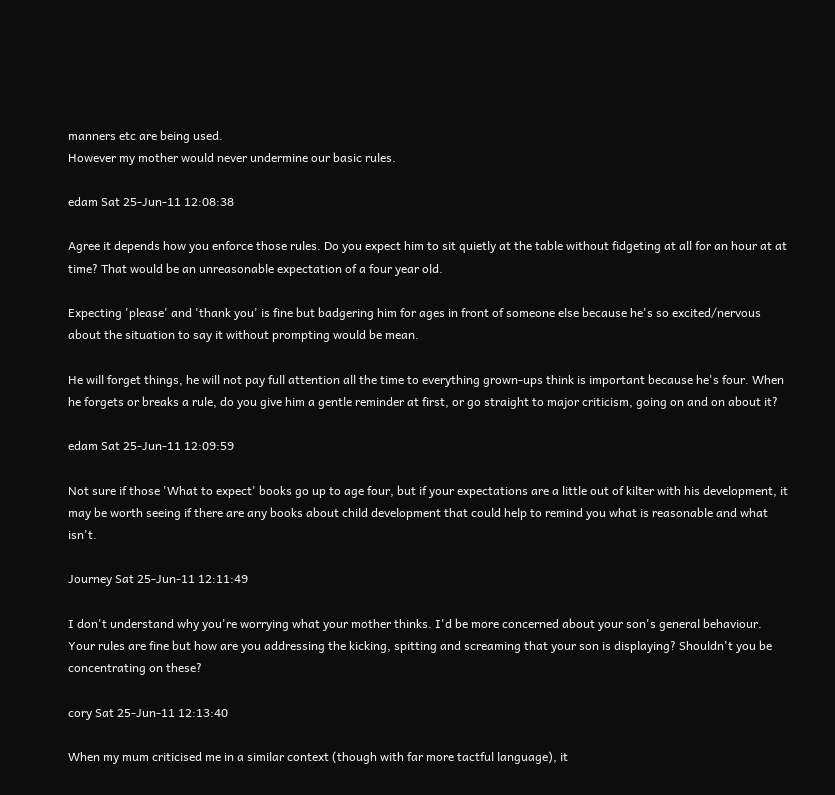manners etc are being used.
However my mother would never undermine our basic rules.

edam Sat 25-Jun-11 12:08:38

Agree it depends how you enforce those rules. Do you expect him to sit quietly at the table without fidgeting at all for an hour at at time? That would be an unreasonable expectation of a four year old.

Expecting 'please' and 'thank you' is fine but badgering him for ages in front of someone else because he's so excited/nervous about the situation to say it without prompting would be mean.

He will forget things, he will not pay full attention all the time to everything grown-ups think is important because he's four. When he forgets or breaks a rule, do you give him a gentle reminder at first, or go straight to major criticism, going on and on about it?

edam Sat 25-Jun-11 12:09:59

Not sure if those 'What to expect' books go up to age four, but if your expectations are a little out of kilter with his development, it may be worth seeing if there are any books about child development that could help to remind you what is reasonable and what isn't.

Journey Sat 25-Jun-11 12:11:49

I don't understand why you're worrying what your mother thinks. I'd be more concerned about your son's general behaviour. Your rules are fine but how are you addressing the kicking, spitting and screaming that your son is displaying? Shouldn't you be concentrating on these?

cory Sat 25-Jun-11 12:13:40

When my mum criticised me in a similar context (though with far more tactful language), it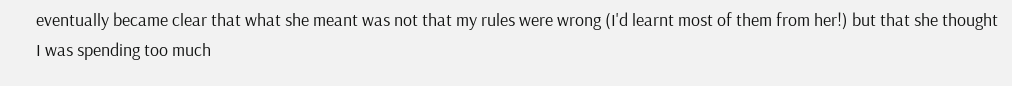eventually became clear that what she meant was not that my rules were wrong (I'd learnt most of them from her!) but that she thought I was spending too much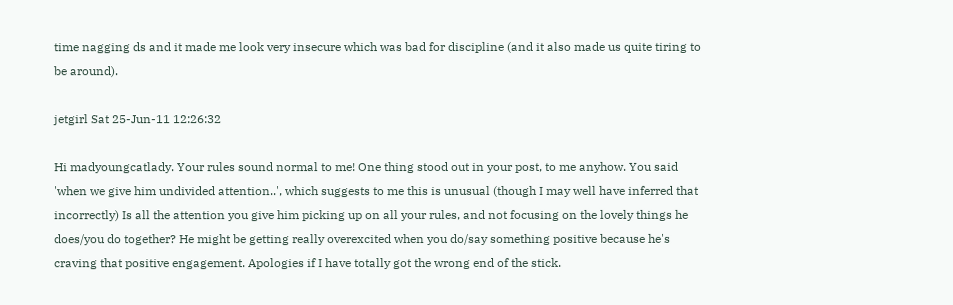time nagging ds and it made me look very insecure which was bad for discipline (and it also made us quite tiring to be around).

jetgirl Sat 25-Jun-11 12:26:32

Hi madyoungcatlady. Your rules sound normal to me! One thing stood out in your post, to me anyhow. You said 'when we give him undivided attention..', which suggests to me this is unusual (though I may well have inferred that incorrectly) Is all the attention you give him picking up on all your rules, and not focusing on the lovely things he does/you do together? He might be getting really overexcited when you do/say something positive because he's craving that positive engagement. Apologies if I have totally got the wrong end of the stick.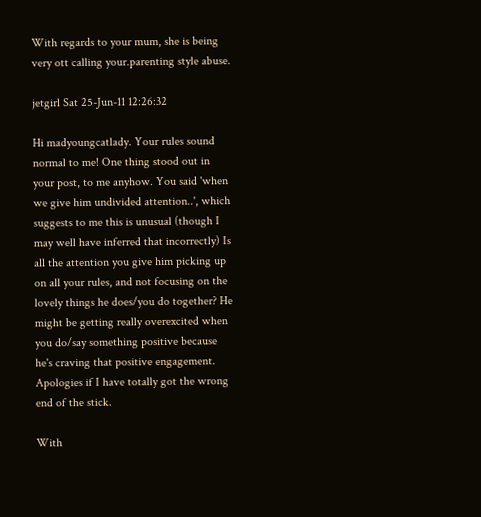With regards to your mum, she is being very ott calling your.parenting style abuse.

jetgirl Sat 25-Jun-11 12:26:32

Hi madyoungcatlady. Your rules sound normal to me! One thing stood out in your post, to me anyhow. You said 'when we give him undivided attention..', which suggests to me this is unusual (though I may well have inferred that incorrectly) Is all the attention you give him picking up on all your rules, and not focusing on the lovely things he does/you do together? He might be getting really overexcited when you do/say something positive because he's craving that positive engagement. Apologies if I have totally got the wrong end of the stick.

With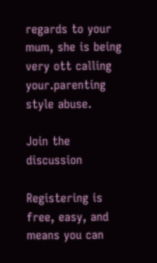regards to your mum, she is being very ott calling your.parenting style abuse.

Join the discussion

Registering is free, easy, and means you can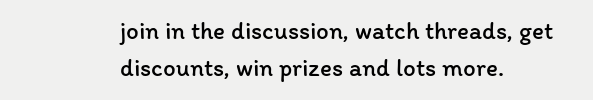join in the discussion, watch threads, get discounts, win prizes and lots more.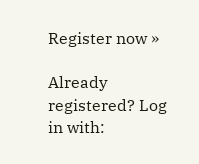Register now »

Already registered? Log in with: